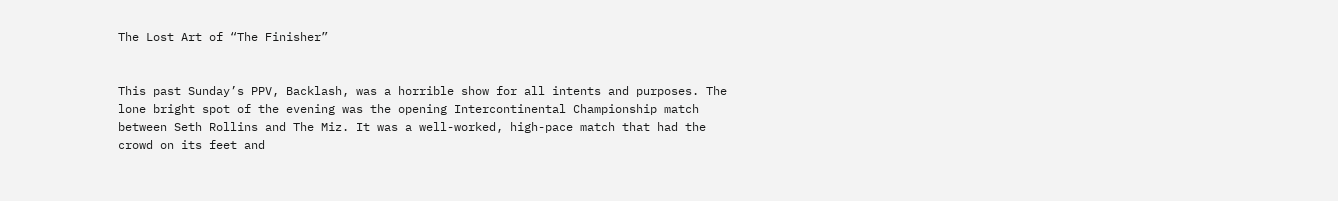The Lost Art of “The Finisher”


This past Sunday’s PPV, Backlash, was a horrible show for all intents and purposes. The lone bright spot of the evening was the opening Intercontinental Championship match between Seth Rollins and The Miz. It was a well-worked, high-pace match that had the crowd on its feet and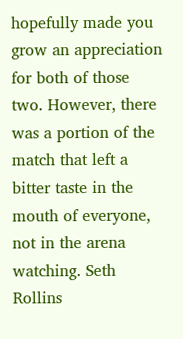hopefully made you grow an appreciation for both of those two. However, there was a portion of the match that left a bitter taste in the mouth of everyone, not in the arena watching. Seth Rollins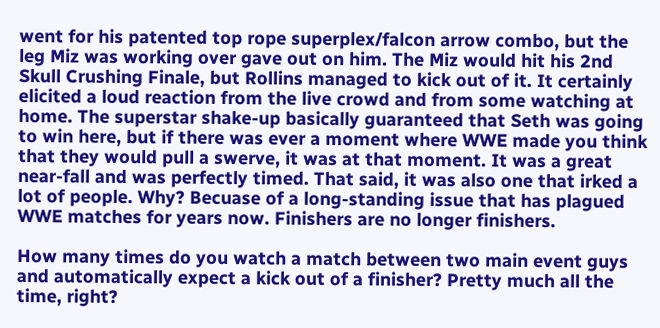went for his patented top rope superplex/falcon arrow combo, but the leg Miz was working over gave out on him. The Miz would hit his 2nd Skull Crushing Finale, but Rollins managed to kick out of it. It certainly elicited a loud reaction from the live crowd and from some watching at home. The superstar shake-up basically guaranteed that Seth was going to win here, but if there was ever a moment where WWE made you think that they would pull a swerve, it was at that moment. It was a great near-fall and was perfectly timed. That said, it was also one that irked a lot of people. Why? Becuase of a long-standing issue that has plagued WWE matches for years now. Finishers are no longer finishers.

How many times do you watch a match between two main event guys and automatically expect a kick out of a finisher? Pretty much all the time, right?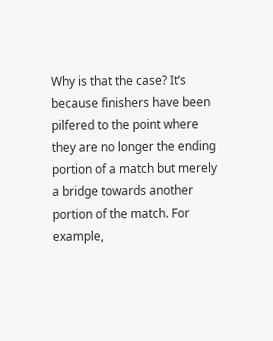Why is that the case? It’s because finishers have been pilfered to the point where they are no longer the ending portion of a match but merely a bridge towards another portion of the match. For example,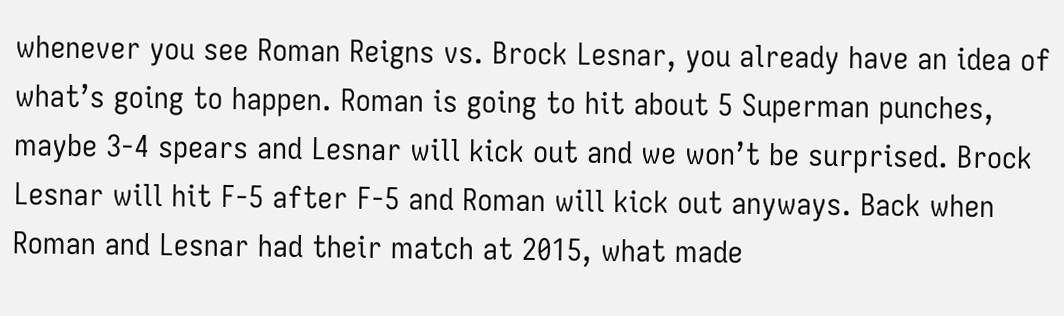whenever you see Roman Reigns vs. Brock Lesnar, you already have an idea of what’s going to happen. Roman is going to hit about 5 Superman punches, maybe 3-4 spears and Lesnar will kick out and we won’t be surprised. Brock Lesnar will hit F-5 after F-5 and Roman will kick out anyways. Back when Roman and Lesnar had their match at 2015, what made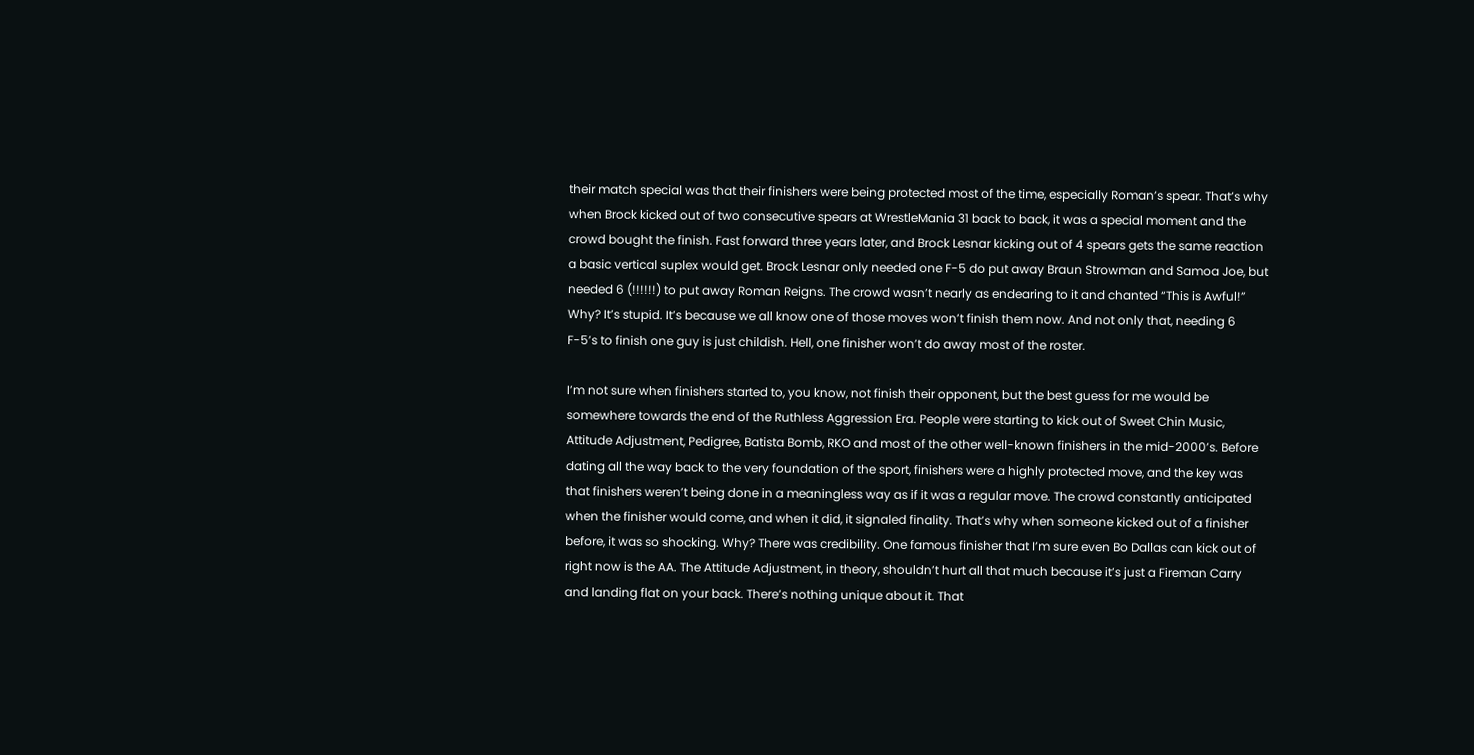their match special was that their finishers were being protected most of the time, especially Roman’s spear. That’s why when Brock kicked out of two consecutive spears at WrestleMania 31 back to back, it was a special moment and the crowd bought the finish. Fast forward three years later, and Brock Lesnar kicking out of 4 spears gets the same reaction a basic vertical suplex would get. Brock Lesnar only needed one F-5 do put away Braun Strowman and Samoa Joe, but needed 6 (!!!!!!) to put away Roman Reigns. The crowd wasn’t nearly as endearing to it and chanted “This is Awful!” Why? It’s stupid. It’s because we all know one of those moves won’t finish them now. And not only that, needing 6 F-5’s to finish one guy is just childish. Hell, one finisher won’t do away most of the roster.

I’m not sure when finishers started to, you know, not finish their opponent, but the best guess for me would be somewhere towards the end of the Ruthless Aggression Era. People were starting to kick out of Sweet Chin Music, Attitude Adjustment, Pedigree, Batista Bomb, RKO and most of the other well-known finishers in the mid-2000’s. Before dating all the way back to the very foundation of the sport, finishers were a highly protected move, and the key was that finishers weren’t being done in a meaningless way as if it was a regular move. The crowd constantly anticipated when the finisher would come, and when it did, it signaled finality. That’s why when someone kicked out of a finisher before, it was so shocking. Why? There was credibility. One famous finisher that I’m sure even Bo Dallas can kick out of right now is the AA. The Attitude Adjustment, in theory, shouldn’t hurt all that much because it’s just a Fireman Carry and landing flat on your back. There’s nothing unique about it. That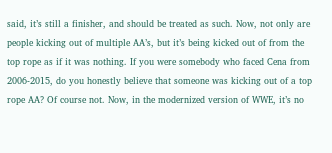said, it’s still a finisher, and should be treated as such. Now, not only are people kicking out of multiple AA’s, but it’s being kicked out of from the top rope as if it was nothing. If you were somebody who faced Cena from 2006-2015, do you honestly believe that someone was kicking out of a top rope AA? Of course not. Now, in the modernized version of WWE, it’s no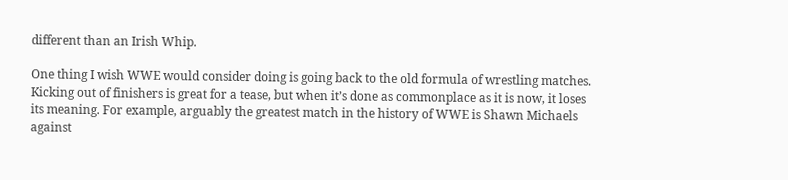different than an Irish Whip.

One thing I wish WWE would consider doing is going back to the old formula of wrestling matches. Kicking out of finishers is great for a tease, but when it’s done as commonplace as it is now, it loses its meaning. For example, arguably the greatest match in the history of WWE is Shawn Michaels against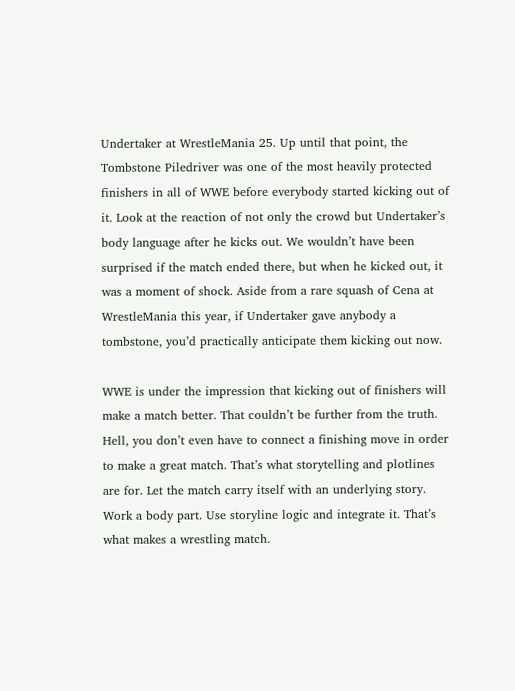Undertaker at WrestleMania 25. Up until that point, the Tombstone Piledriver was one of the most heavily protected finishers in all of WWE before everybody started kicking out of it. Look at the reaction of not only the crowd but Undertaker’s body language after he kicks out. We wouldn’t have been surprised if the match ended there, but when he kicked out, it was a moment of shock. Aside from a rare squash of Cena at WrestleMania this year, if Undertaker gave anybody a tombstone, you’d practically anticipate them kicking out now.

WWE is under the impression that kicking out of finishers will make a match better. That couldn’t be further from the truth. Hell, you don’t even have to connect a finishing move in order to make a great match. That’s what storytelling and plotlines are for. Let the match carry itself with an underlying story. Work a body part. Use storyline logic and integrate it. That’s what makes a wrestling match.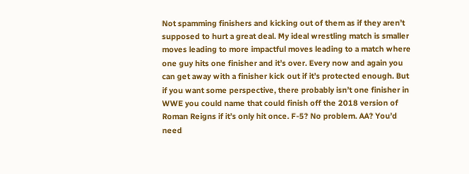Not spamming finishers and kicking out of them as if they aren’t supposed to hurt a great deal. My ideal wrestling match is smaller moves leading to more impactful moves leading to a match where one guy hits one finisher and it’s over. Every now and again you can get away with a finisher kick out if it’s protected enough. But if you want some perspective, there probably isn’t one finisher in WWE you could name that could finish off the 2018 version of Roman Reigns if it’s only hit once. F-5? No problem. AA? You’d need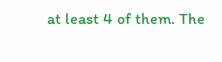at least 4 of them. The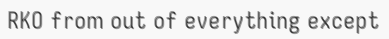RKO from out of everything except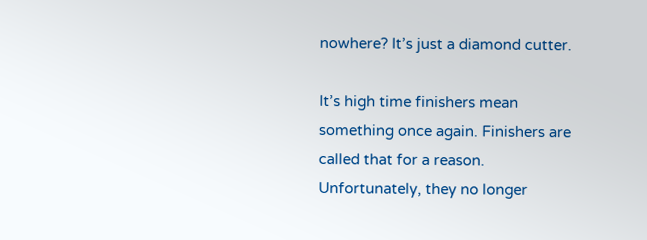nowhere? It’s just a diamond cutter.

It’s high time finishers mean something once again. Finishers are called that for a reason. Unfortunately, they no longer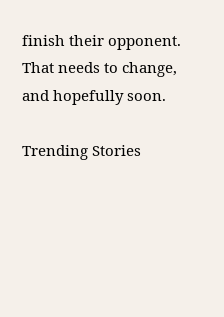finish their opponent. That needs to change, and hopefully soon.

Trending Stories